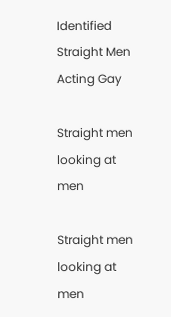Identified Straight Men Acting Gay

Straight men looking at men

Straight men looking at men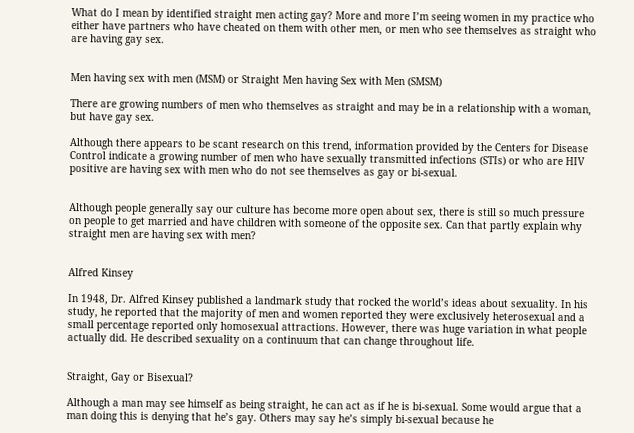What do I mean by identified straight men acting gay? More and more I’m seeing women in my practice who either have partners who have cheated on them with other men, or men who see themselves as straight who are having gay sex.


Men having sex with men (MSM) or Straight Men having Sex with Men (SMSM)

There are growing numbers of men who themselves as straight and may be in a relationship with a woman, but have gay sex.

Although there appears to be scant research on this trend, information provided by the Centers for Disease Control indicate a growing number of men who have sexually transmitted infections (STIs) or who are HIV positive are having sex with men who do not see themselves as gay or bi-sexual.


Although people generally say our culture has become more open about sex, there is still so much pressure on people to get married and have children with someone of the opposite sex. Can that partly explain why straight men are having sex with men?


Alfred Kinsey

In 1948, Dr. Alfred Kinsey published a landmark study that rocked the world’s ideas about sexuality. In his study, he reported that the majority of men and women reported they were exclusively heterosexual and a small percentage reported only homosexual attractions. However, there was huge variation in what people actually did. He described sexuality on a continuum that can change throughout life.


Straight, Gay or Bisexual?

Although a man may see himself as being straight, he can act as if he is bi-sexual. Some would argue that a man doing this is denying that he’s gay. Others may say he’s simply bi-sexual because he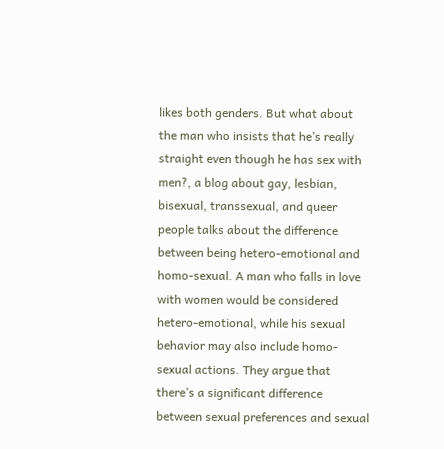likes both genders. But what about the man who insists that he’s really straight even though he has sex with men?, a blog about gay, lesbian, bisexual, transsexual, and queer people talks about the difference between being hetero-emotional and homo-sexual. A man who falls in love with women would be considered hetero-emotional, while his sexual behavior may also include homo-sexual actions. They argue that there’s a significant difference between sexual preferences and sexual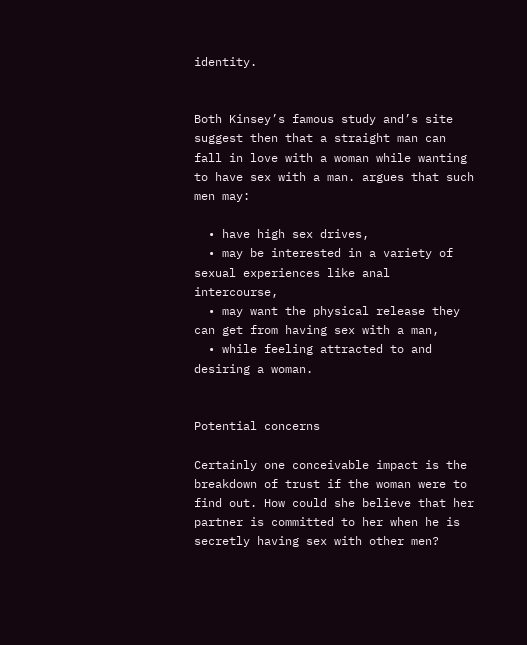identity.


Both Kinsey’s famous study and’s site suggest then that a straight man can fall in love with a woman while wanting to have sex with a man. argues that such men may:

  • have high sex drives,
  • may be interested in a variety of sexual experiences like anal intercourse,
  • may want the physical release they can get from having sex with a man,
  • while feeling attracted to and desiring a woman.


Potential concerns

Certainly one conceivable impact is the breakdown of trust if the woman were to find out. How could she believe that her partner is committed to her when he is secretly having sex with other men?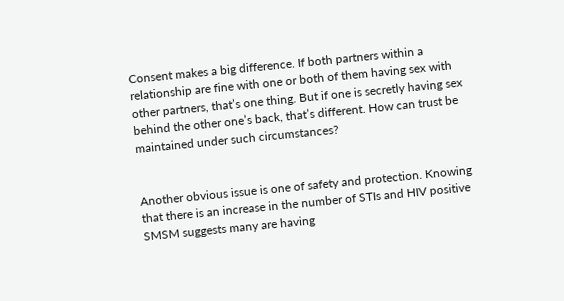Consent makes a big difference. If both partners within a relationship are fine with one or both of them having sex with other partners, that’s one thing. But if one is secretly having sex behind the other one’s back, that’s different. How can trust be maintained under such circumstances?


Another obvious issue is one of safety and protection. Knowing that there is an increase in the number of STIs and HIV positive SMSM suggests many are having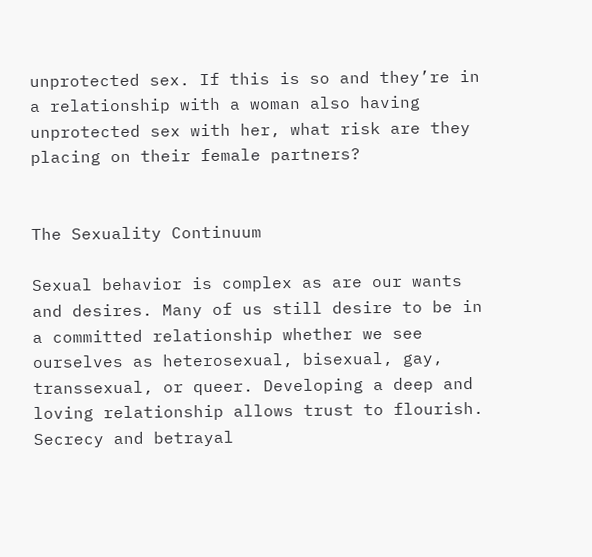unprotected sex. If this is so and they’re in a relationship with a woman also having unprotected sex with her, what risk are they placing on their female partners?


The Sexuality Continuum

Sexual behavior is complex as are our wants and desires. Many of us still desire to be in a committed relationship whether we see ourselves as heterosexual, bisexual, gay, transsexual, or queer. Developing a deep and loving relationship allows trust to flourish. Secrecy and betrayal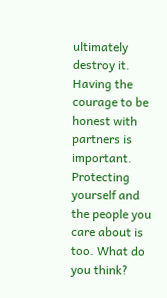ultimately destroy it. Having the courage to be honest with partners is important. Protecting yourself and the people you care about is too. What do you think?